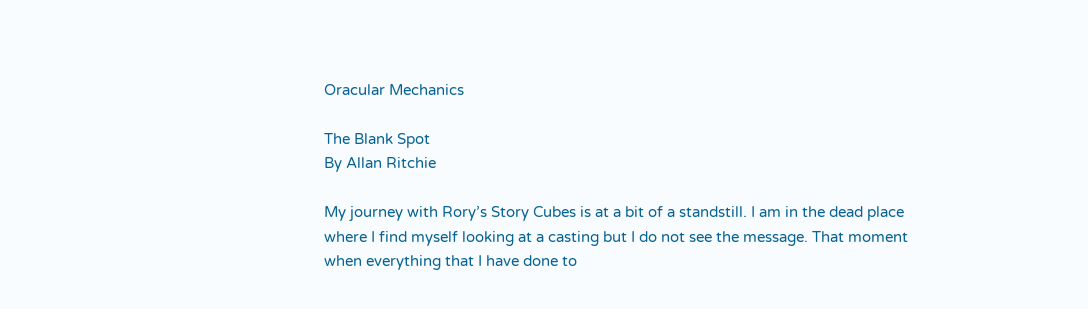Oracular Mechanics

The Blank Spot
By Allan Ritchie

My journey with Rory’s Story Cubes is at a bit of a standstill. I am in the dead place where I find myself looking at a casting but I do not see the message. That moment when everything that I have done to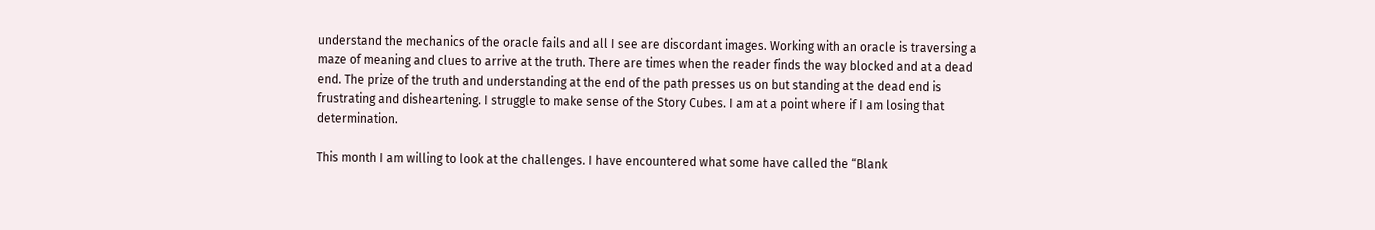understand the mechanics of the oracle fails and all I see are discordant images. Working with an oracle is traversing a maze of meaning and clues to arrive at the truth. There are times when the reader finds the way blocked and at a dead end. The prize of the truth and understanding at the end of the path presses us on but standing at the dead end is frustrating and disheartening. I struggle to make sense of the Story Cubes. I am at a point where if I am losing that determination.

This month I am willing to look at the challenges. I have encountered what some have called the “Blank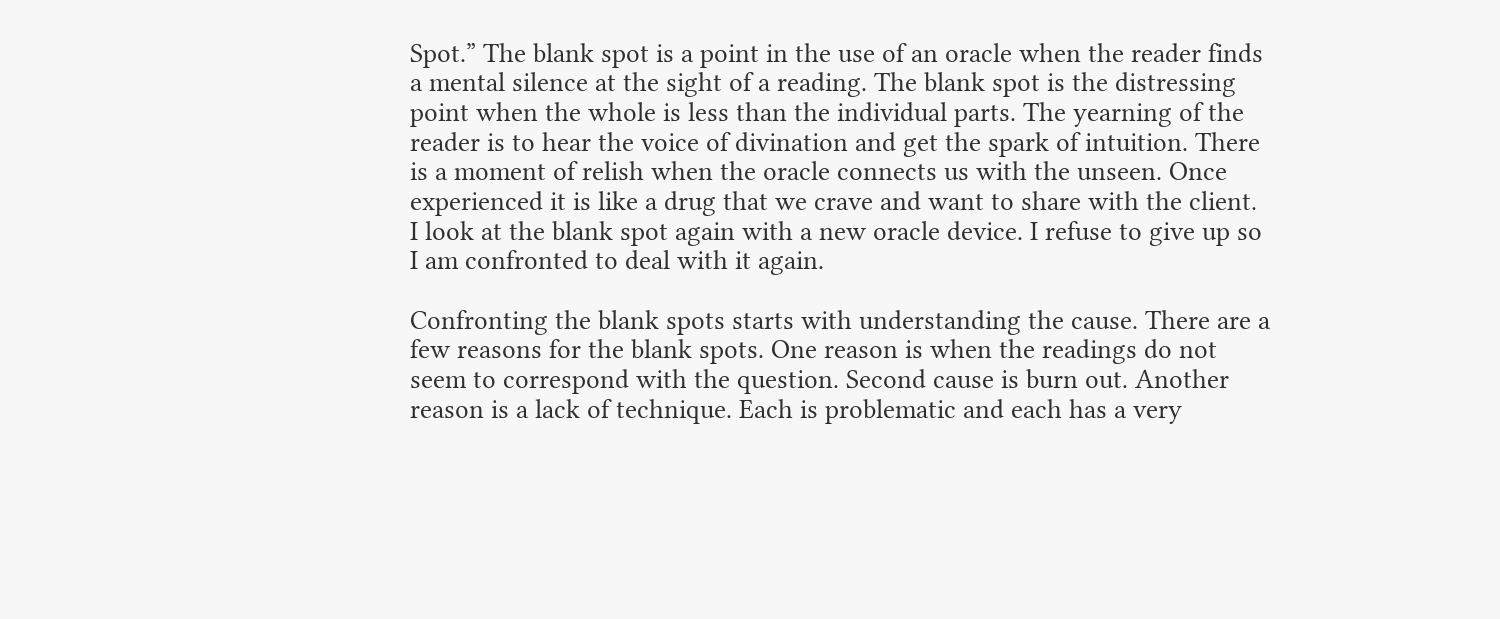Spot.” The blank spot is a point in the use of an oracle when the reader finds a mental silence at the sight of a reading. The blank spot is the distressing point when the whole is less than the individual parts. The yearning of the reader is to hear the voice of divination and get the spark of intuition. There is a moment of relish when the oracle connects us with the unseen. Once experienced it is like a drug that we crave and want to share with the client. I look at the blank spot again with a new oracle device. I refuse to give up so I am confronted to deal with it again.

Confronting the blank spots starts with understanding the cause. There are a few reasons for the blank spots. One reason is when the readings do not seem to correspond with the question. Second cause is burn out. Another reason is a lack of technique. Each is problematic and each has a very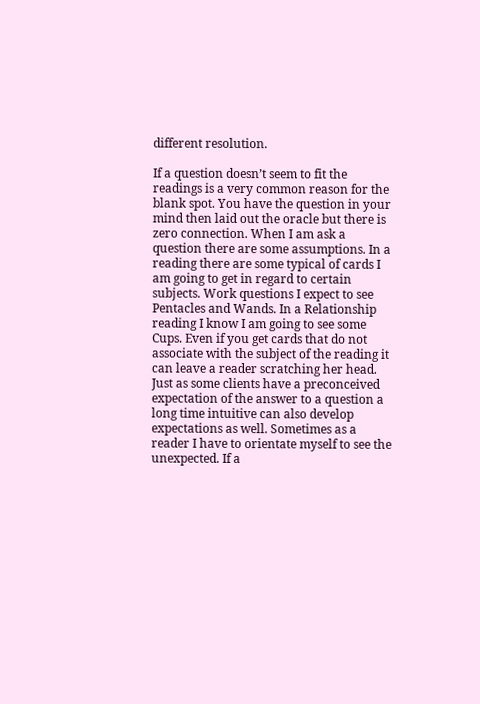different resolution.

If a question doesn’t seem to fit the readings is a very common reason for the blank spot. You have the question in your mind then laid out the oracle but there is zero connection. When I am ask a question there are some assumptions. In a reading there are some typical of cards I am going to get in regard to certain subjects. Work questions I expect to see Pentacles and Wands. In a Relationship reading I know I am going to see some Cups. Even if you get cards that do not associate with the subject of the reading it can leave a reader scratching her head. Just as some clients have a preconceived expectation of the answer to a question a long time intuitive can also develop expectations as well. Sometimes as a reader I have to orientate myself to see the unexpected. If a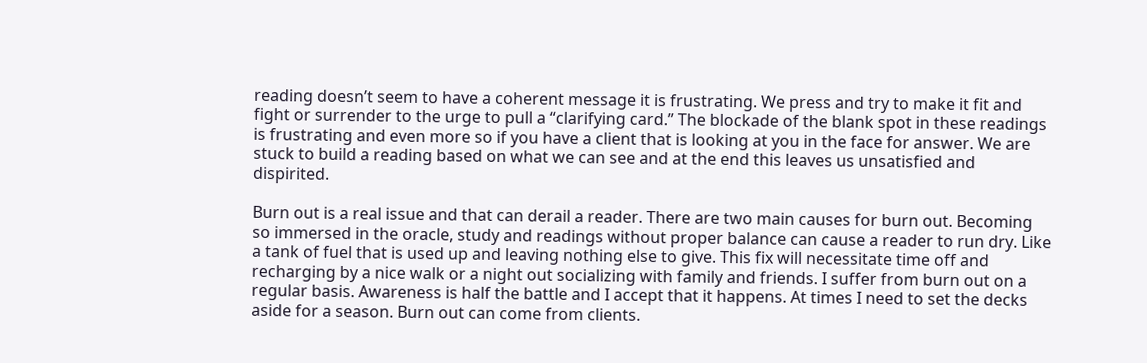reading doesn’t seem to have a coherent message it is frustrating. We press and try to make it fit and fight or surrender to the urge to pull a “clarifying card.” The blockade of the blank spot in these readings is frustrating and even more so if you have a client that is looking at you in the face for answer. We are stuck to build a reading based on what we can see and at the end this leaves us unsatisfied and dispirited.

Burn out is a real issue and that can derail a reader. There are two main causes for burn out. Becoming so immersed in the oracle, study and readings without proper balance can cause a reader to run dry. Like a tank of fuel that is used up and leaving nothing else to give. This fix will necessitate time off and recharging by a nice walk or a night out socializing with family and friends. I suffer from burn out on a regular basis. Awareness is half the battle and I accept that it happens. At times I need to set the decks aside for a season. Burn out can come from clients.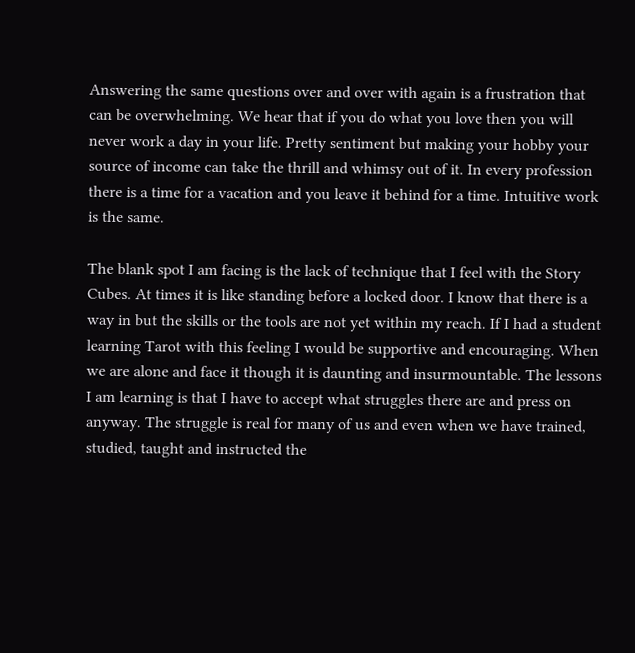Answering the same questions over and over with again is a frustration that can be overwhelming. We hear that if you do what you love then you will never work a day in your life. Pretty sentiment but making your hobby your source of income can take the thrill and whimsy out of it. In every profession there is a time for a vacation and you leave it behind for a time. Intuitive work is the same.

The blank spot I am facing is the lack of technique that I feel with the Story Cubes. At times it is like standing before a locked door. I know that there is a way in but the skills or the tools are not yet within my reach. If I had a student learning Tarot with this feeling I would be supportive and encouraging. When we are alone and face it though it is daunting and insurmountable. The lessons I am learning is that I have to accept what struggles there are and press on anyway. The struggle is real for many of us and even when we have trained, studied, taught and instructed the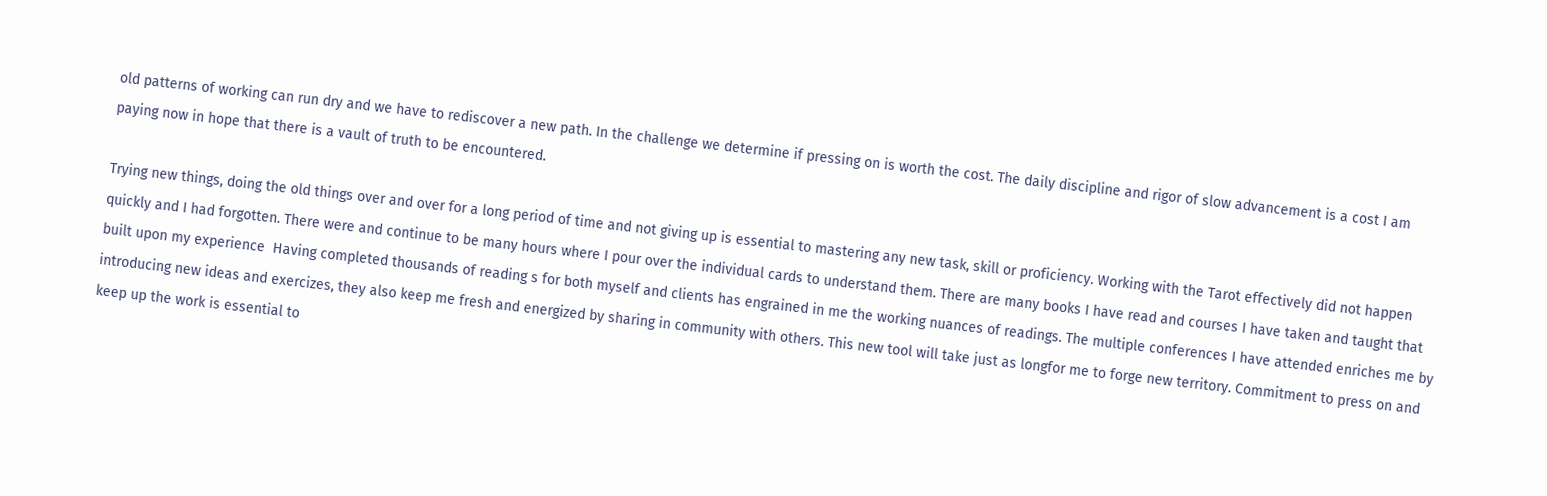old patterns of working can run dry and we have to rediscover a new path. In the challenge we determine if pressing on is worth the cost. The daily discipline and rigor of slow advancement is a cost I am paying now in hope that there is a vault of truth to be encountered.

Trying new things, doing the old things over and over for a long period of time and not giving up is essential to mastering any new task, skill or proficiency. Working with the Tarot effectively did not happen quickly and I had forgotten. There were and continue to be many hours where I pour over the individual cards to understand them. There are many books I have read and courses I have taken and taught that built upon my experience  Having completed thousands of reading s for both myself and clients has engrained in me the working nuances of readings. The multiple conferences I have attended enriches me by introducing new ideas and exercizes, they also keep me fresh and energized by sharing in community with others. This new tool will take just as longfor me to forge new territory. Commitment to press on and keep up the work is essential to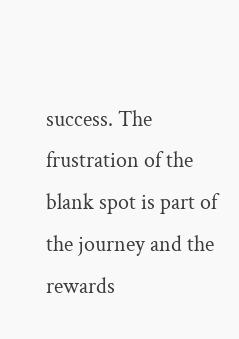success. The frustration of the blank spot is part of the journey and the rewards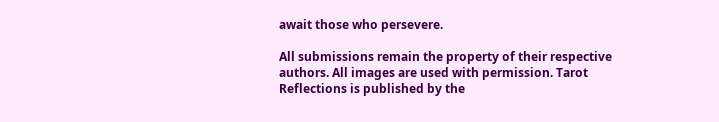await those who persevere.

All submissions remain the property of their respective authors. All images are used with permission. Tarot Reflections is published by the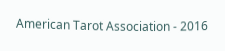American Tarot Association - 2016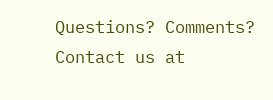Questions? Comments? Contact us at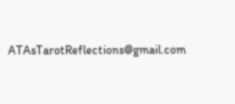ATAsTarotReflections@gmail.com